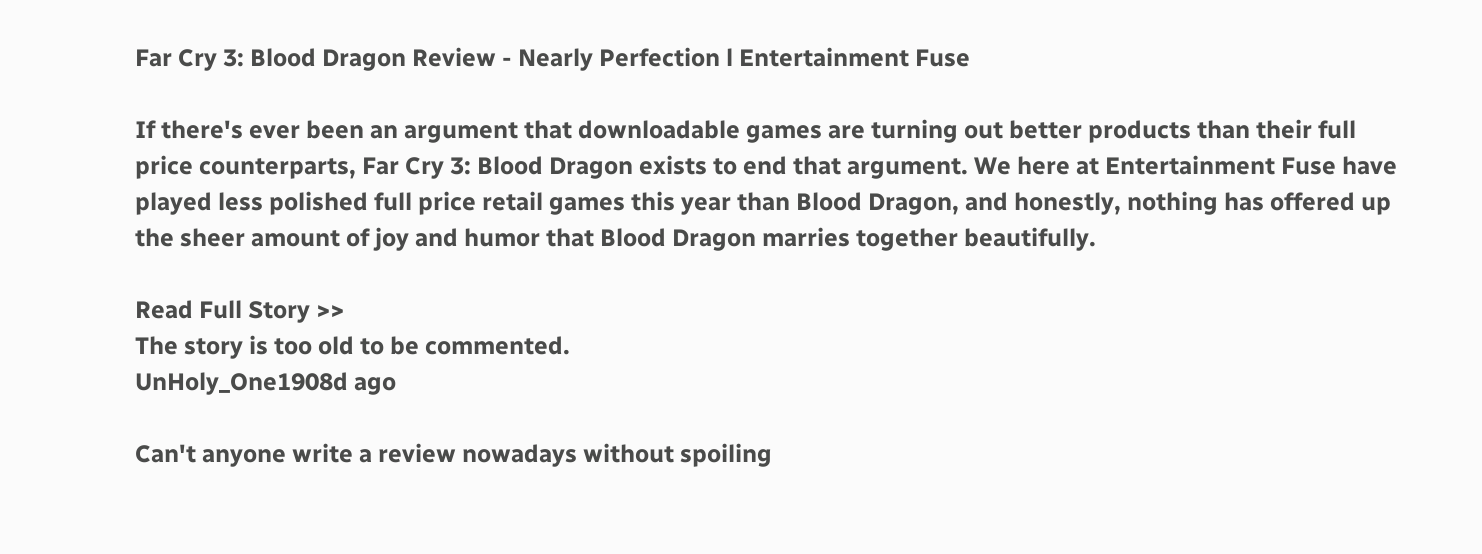Far Cry 3: Blood Dragon Review - Nearly Perfection l Entertainment Fuse

If there's ever been an argument that downloadable games are turning out better products than their full price counterparts, Far Cry 3: Blood Dragon exists to end that argument. We here at Entertainment Fuse have played less polished full price retail games this year than Blood Dragon, and honestly, nothing has offered up the sheer amount of joy and humor that Blood Dragon marries together beautifully.

Read Full Story >>
The story is too old to be commented.
UnHoly_One1908d ago

Can't anyone write a review nowadays without spoiling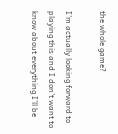the whole game?

I'm actually looking forward to playing this and I don't want to know about everything I'll be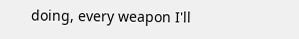doing, every weapon I'll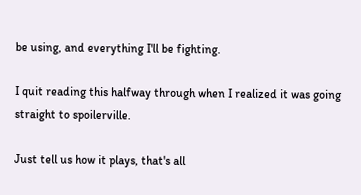be using, and everything I'll be fighting.

I quit reading this halfway through when I realized it was going straight to spoilerville.

Just tell us how it plays, that's all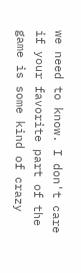we need to know. I don't care if your favorite part of the game is some kind of crazy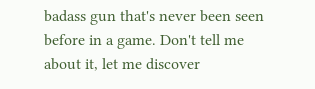badass gun that's never been seen before in a game. Don't tell me about it, let me discover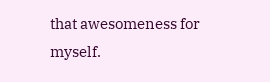that awesomeness for myself.